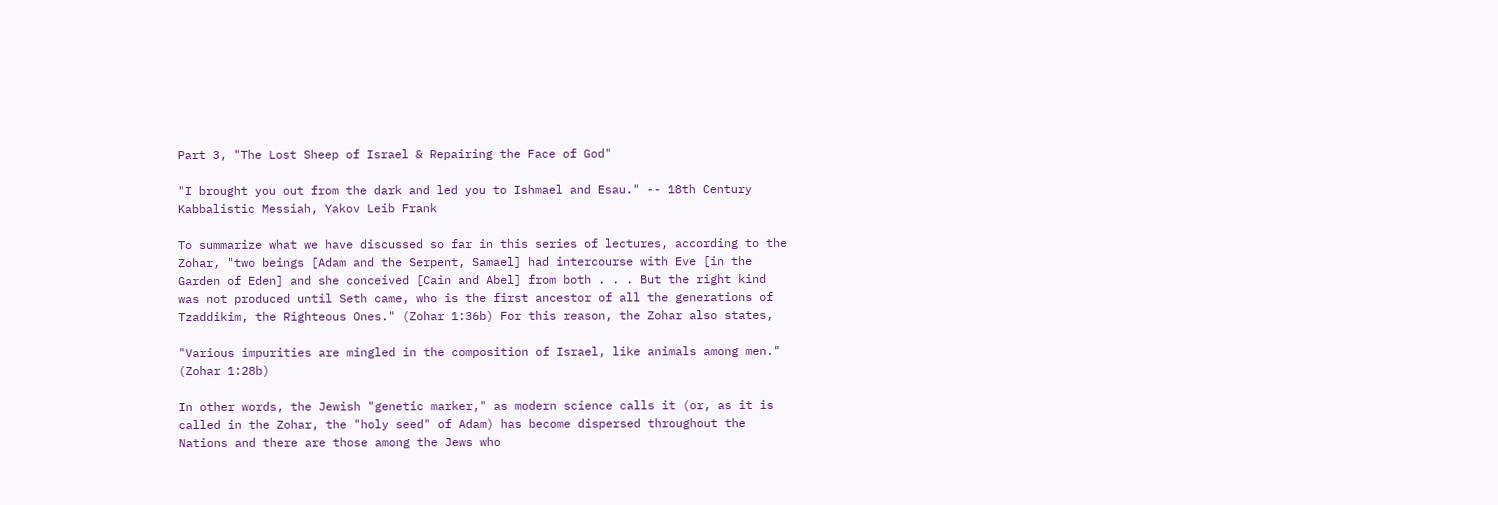Part 3, "The Lost Sheep of Israel & Repairing the Face of God"

"I brought you out from the dark and led you to Ishmael and Esau." -- 18th Century Kabbalistic Messiah, Yakov Leib Frank

To summarize what we have discussed so far in this series of lectures, according to the Zohar, "two beings [Adam and the Serpent, Samael] had intercourse with Eve [in the Garden of Eden] and she conceived [Cain and Abel] from both . . . But the right kind was not produced until Seth came, who is the first ancestor of all the generations of Tzaddikim, the Righteous Ones." (Zohar 1:36b) For this reason, the Zohar also states,

"Various impurities are mingled in the composition of Israel, like animals among men." (Zohar 1:28b)

In other words, the Jewish "genetic marker," as modern science calls it (or, as it is called in the Zohar, the "holy seed" of Adam) has become dispersed throughout the Nations and there are those among the Jews who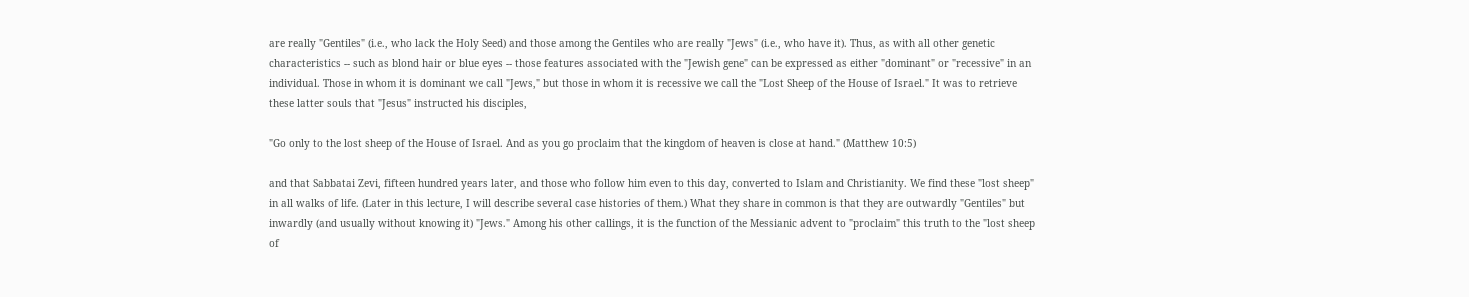are really "Gentiles" (i.e., who lack the Holy Seed) and those among the Gentiles who are really "Jews" (i.e., who have it). Thus, as with all other genetic characteristics -- such as blond hair or blue eyes -- those features associated with the "Jewish gene" can be expressed as either "dominant" or "recessive" in an individual. Those in whom it is dominant we call "Jews," but those in whom it is recessive we call the "Lost Sheep of the House of Israel." It was to retrieve these latter souls that "Jesus" instructed his disciples,

"Go only to the lost sheep of the House of Israel. And as you go proclaim that the kingdom of heaven is close at hand." (Matthew 10:5)

and that Sabbatai Zevi, fifteen hundred years later, and those who follow him even to this day, converted to Islam and Christianity. We find these "lost sheep" in all walks of life. (Later in this lecture, I will describe several case histories of them.) What they share in common is that they are outwardly "Gentiles" but inwardly (and usually without knowing it) "Jews." Among his other callings, it is the function of the Messianic advent to "proclaim" this truth to the "lost sheep of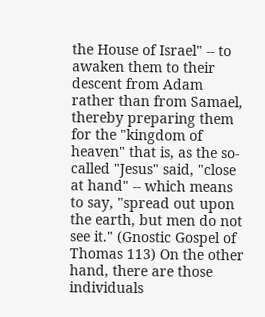the House of Israel" -- to awaken them to their descent from Adam rather than from Samael, thereby preparing them for the "kingdom of heaven" that is, as the so-called "Jesus" said, "close at hand" -- which means to say, "spread out upon the earth, but men do not see it." (Gnostic Gospel of Thomas 113) On the other hand, there are those individuals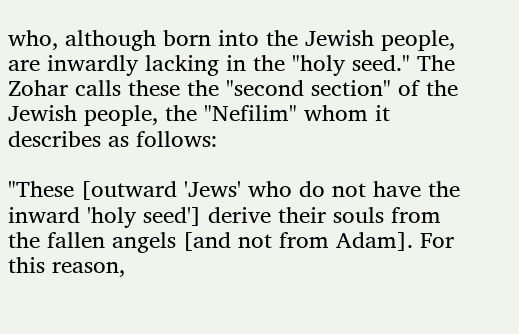who, although born into the Jewish people, are inwardly lacking in the "holy seed." The Zohar calls these the "second section" of the Jewish people, the "Nefilim" whom it describes as follows:

"These [outward 'Jews' who do not have the inward 'holy seed'] derive their souls from the fallen angels [and not from Adam]. For this reason,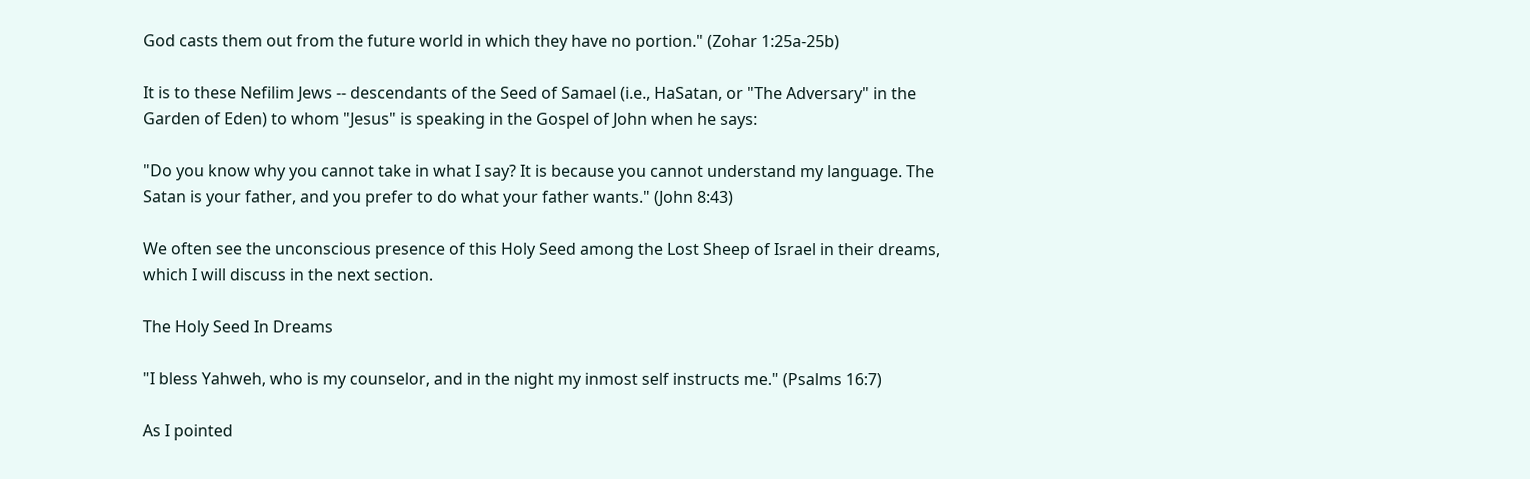God casts them out from the future world in which they have no portion." (Zohar 1:25a-25b)

It is to these Nefilim Jews -- descendants of the Seed of Samael (i.e., HaSatan, or "The Adversary" in the Garden of Eden) to whom "Jesus" is speaking in the Gospel of John when he says:

"Do you know why you cannot take in what I say? It is because you cannot understand my language. The Satan is your father, and you prefer to do what your father wants." (John 8:43)

We often see the unconscious presence of this Holy Seed among the Lost Sheep of Israel in their dreams, which I will discuss in the next section.

The Holy Seed In Dreams

"I bless Yahweh, who is my counselor, and in the night my inmost self instructs me." (Psalms 16:7)

As I pointed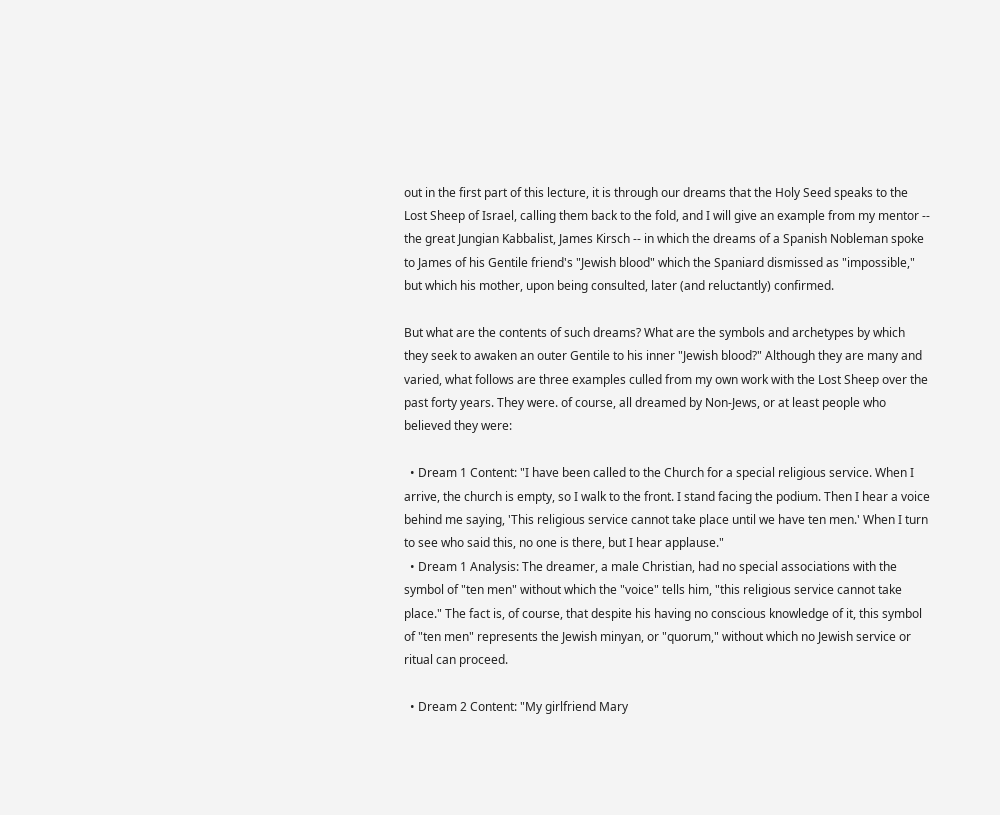out in the first part of this lecture, it is through our dreams that the Holy Seed speaks to the Lost Sheep of Israel, calling them back to the fold, and I will give an example from my mentor -- the great Jungian Kabbalist, James Kirsch -- in which the dreams of a Spanish Nobleman spoke to James of his Gentile friend's "Jewish blood" which the Spaniard dismissed as "impossible," but which his mother, upon being consulted, later (and reluctantly) confirmed.

But what are the contents of such dreams? What are the symbols and archetypes by which they seek to awaken an outer Gentile to his inner "Jewish blood?" Although they are many and varied, what follows are three examples culled from my own work with the Lost Sheep over the past forty years. They were. of course, all dreamed by Non-Jews, or at least people who believed they were:

  • Dream 1 Content: "I have been called to the Church for a special religious service. When I arrive, the church is empty, so I walk to the front. I stand facing the podium. Then I hear a voice behind me saying, 'This religious service cannot take place until we have ten men.' When I turn to see who said this, no one is there, but I hear applause."
  • Dream 1 Analysis: The dreamer, a male Christian, had no special associations with the symbol of "ten men" without which the "voice" tells him, "this religious service cannot take place." The fact is, of course, that despite his having no conscious knowledge of it, this symbol of "ten men" represents the Jewish minyan, or "quorum," without which no Jewish service or ritual can proceed.

  • Dream 2 Content: "My girlfriend Mary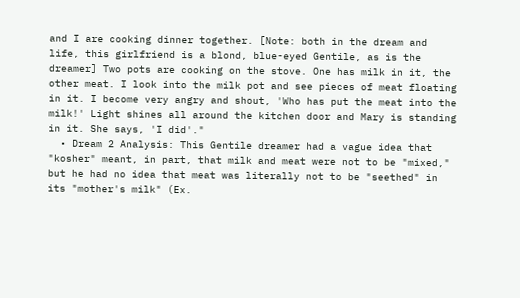and I are cooking dinner together. [Note: both in the dream and life, this girlfriend is a blond, blue-eyed Gentile, as is the dreamer] Two pots are cooking on the stove. One has milk in it, the other meat. I look into the milk pot and see pieces of meat floating in it. I become very angry and shout, 'Who has put the meat into the milk!' Light shines all around the kitchen door and Mary is standing in it. She says, 'I did'."
  • Dream 2 Analysis: This Gentile dreamer had a vague idea that "kosher" meant, in part, that milk and meat were not to be "mixed," but he had no idea that meat was literally not to be "seethed" in its "mother's milk" (Ex.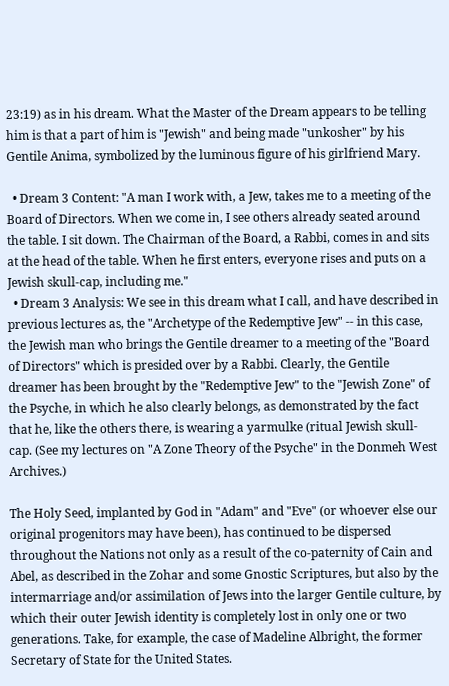23:19) as in his dream. What the Master of the Dream appears to be telling him is that a part of him is "Jewish" and being made "unkosher" by his Gentile Anima, symbolized by the luminous figure of his girlfriend Mary.

  • Dream 3 Content: "A man I work with, a Jew, takes me to a meeting of the Board of Directors. When we come in, I see others already seated around the table. I sit down. The Chairman of the Board, a Rabbi, comes in and sits at the head of the table. When he first enters, everyone rises and puts on a Jewish skull-cap, including me."
  • Dream 3 Analysis: We see in this dream what I call, and have described in previous lectures as, the "Archetype of the Redemptive Jew" -- in this case, the Jewish man who brings the Gentile dreamer to a meeting of the "Board of Directors" which is presided over by a Rabbi. Clearly, the Gentile dreamer has been brought by the "Redemptive Jew" to the "Jewish Zone" of the Psyche, in which he also clearly belongs, as demonstrated by the fact that he, like the others there, is wearing a yarmulke (ritual Jewish skull-cap. (See my lectures on "A Zone Theory of the Psyche" in the Donmeh West Archives.)

The Holy Seed, implanted by God in "Adam" and "Eve" (or whoever else our original progenitors may have been), has continued to be dispersed throughout the Nations not only as a result of the co-paternity of Cain and Abel, as described in the Zohar and some Gnostic Scriptures, but also by the intermarriage and/or assimilation of Jews into the larger Gentile culture, by which their outer Jewish identity is completely lost in only one or two generations. Take, for example, the case of Madeline Albright, the former Secretary of State for the United States.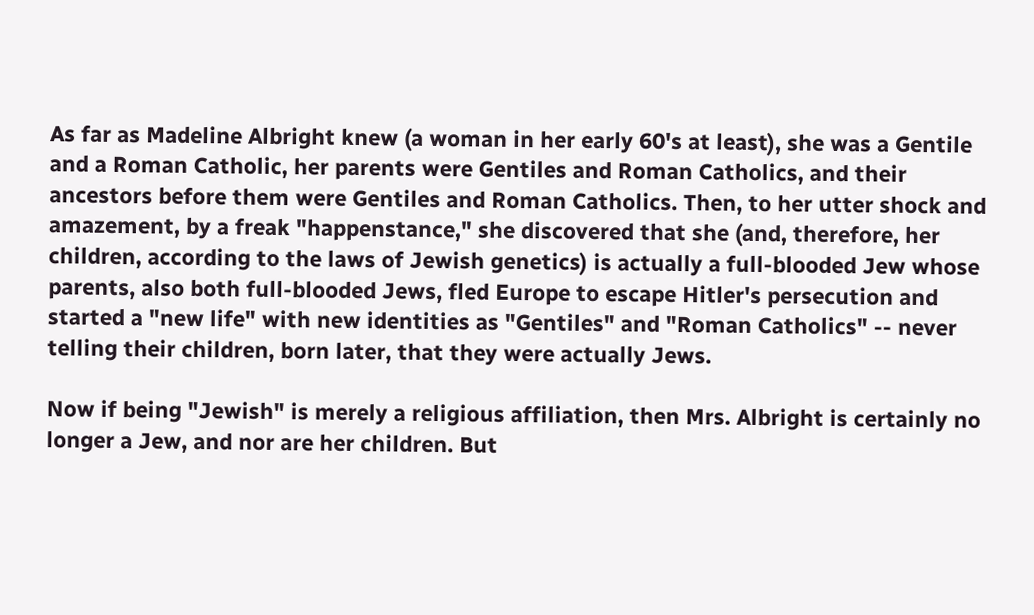As far as Madeline Albright knew (a woman in her early 60's at least), she was a Gentile and a Roman Catholic, her parents were Gentiles and Roman Catholics, and their ancestors before them were Gentiles and Roman Catholics. Then, to her utter shock and amazement, by a freak "happenstance," she discovered that she (and, therefore, her children, according to the laws of Jewish genetics) is actually a full-blooded Jew whose parents, also both full-blooded Jews, fled Europe to escape Hitler's persecution and started a "new life" with new identities as "Gentiles" and "Roman Catholics" -- never telling their children, born later, that they were actually Jews.

Now if being "Jewish" is merely a religious affiliation, then Mrs. Albright is certainly no longer a Jew, and nor are her children. But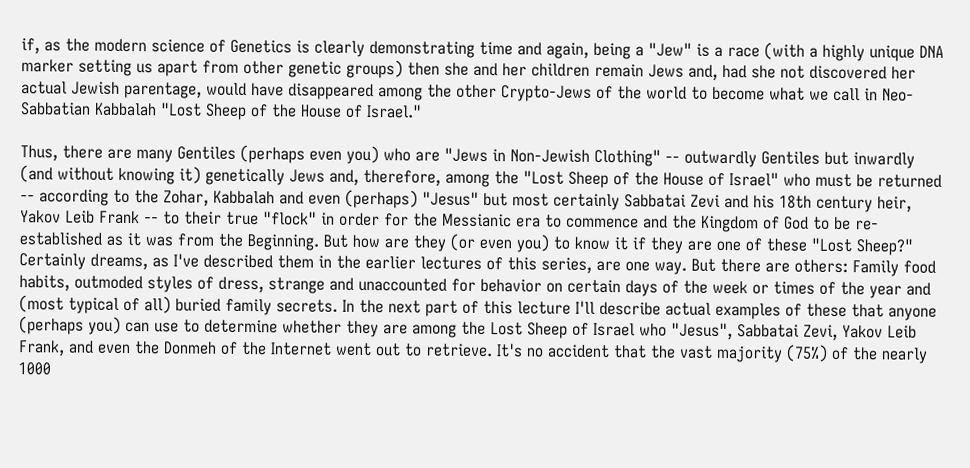if, as the modern science of Genetics is clearly demonstrating time and again, being a "Jew" is a race (with a highly unique DNA marker setting us apart from other genetic groups) then she and her children remain Jews and, had she not discovered her actual Jewish parentage, would have disappeared among the other Crypto-Jews of the world to become what we call in Neo-Sabbatian Kabbalah "Lost Sheep of the House of Israel."

Thus, there are many Gentiles (perhaps even you) who are "Jews in Non-Jewish Clothing" -- outwardly Gentiles but inwardly (and without knowing it) genetically Jews and, therefore, among the "Lost Sheep of the House of Israel" who must be returned -- according to the Zohar, Kabbalah and even (perhaps) "Jesus" but most certainly Sabbatai Zevi and his 18th century heir, Yakov Leib Frank -- to their true "flock" in order for the Messianic era to commence and the Kingdom of God to be re-established as it was from the Beginning. But how are they (or even you) to know it if they are one of these "Lost Sheep?" Certainly dreams, as I've described them in the earlier lectures of this series, are one way. But there are others: Family food habits, outmoded styles of dress, strange and unaccounted for behavior on certain days of the week or times of the year and (most typical of all) buried family secrets. In the next part of this lecture I'll describe actual examples of these that anyone (perhaps you) can use to determine whether they are among the Lost Sheep of Israel who "Jesus", Sabbatai Zevi, Yakov Leib Frank, and even the Donmeh of the Internet went out to retrieve. It's no accident that the vast majority (75%) of the nearly 1000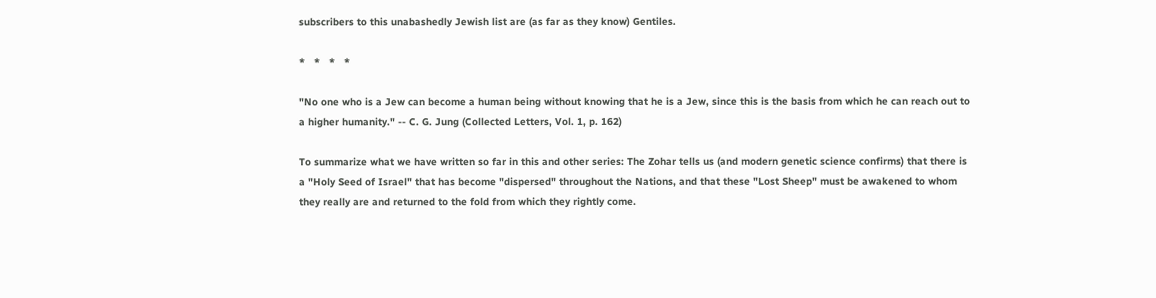subscribers to this unabashedly Jewish list are (as far as they know) Gentiles.

*   *   *   *

"No one who is a Jew can become a human being without knowing that he is a Jew, since this is the basis from which he can reach out to a higher humanity." -- C. G. Jung (Collected Letters, Vol. 1, p. 162)

To summarize what we have written so far in this and other series: The Zohar tells us (and modern genetic science confirms) that there is a "Holy Seed of Israel" that has become "dispersed" throughout the Nations, and that these "Lost Sheep" must be awakened to whom they really are and returned to the fold from which they rightly come.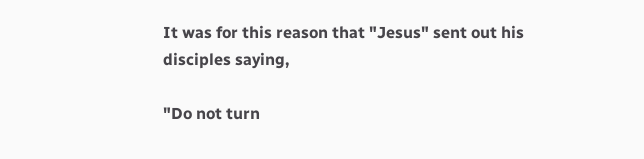It was for this reason that "Jesus" sent out his disciples saying,

"Do not turn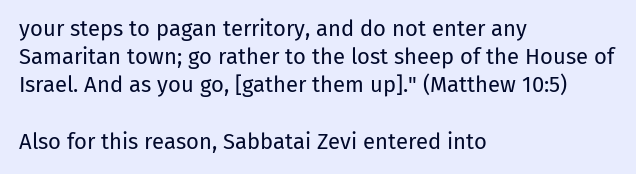your steps to pagan territory, and do not enter any Samaritan town; go rather to the lost sheep of the House of Israel. And as you go, [gather them up]." (Matthew 10:5)

Also for this reason, Sabbatai Zevi entered into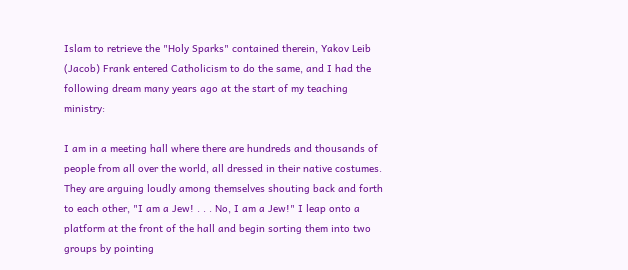Islam to retrieve the "Holy Sparks" contained therein, Yakov Leib (Jacob) Frank entered Catholicism to do the same, and I had the following dream many years ago at the start of my teaching ministry:

I am in a meeting hall where there are hundreds and thousands of people from all over the world, all dressed in their native costumes. They are arguing loudly among themselves shouting back and forth to each other, "I am a Jew! . . . No, I am a Jew!" I leap onto a platform at the front of the hall and begin sorting them into two groups by pointing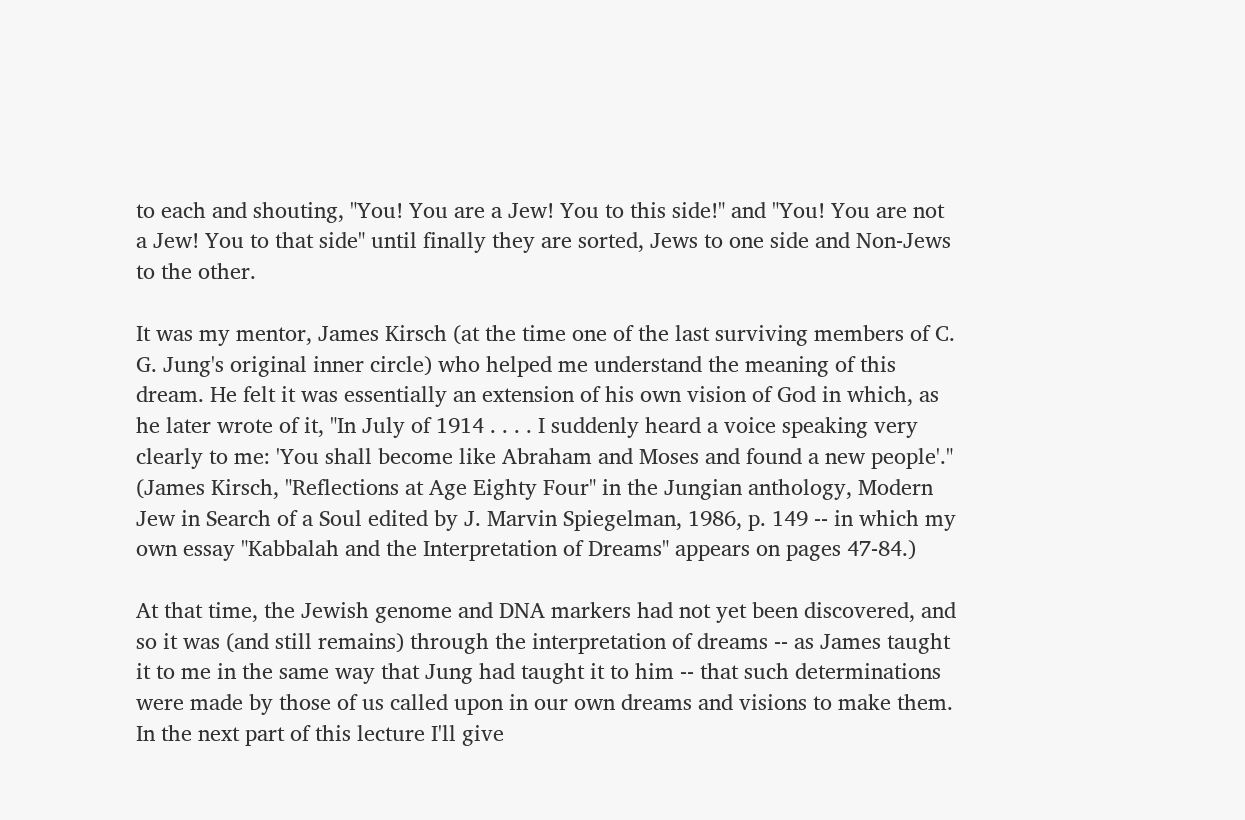to each and shouting, "You! You are a Jew! You to this side!" and "You! You are not a Jew! You to that side" until finally they are sorted, Jews to one side and Non-Jews to the other.

It was my mentor, James Kirsch (at the time one of the last surviving members of C. G. Jung's original inner circle) who helped me understand the meaning of this dream. He felt it was essentially an extension of his own vision of God in which, as he later wrote of it, "In July of 1914 . . . . I suddenly heard a voice speaking very clearly to me: 'You shall become like Abraham and Moses and found a new people'." (James Kirsch, "Reflections at Age Eighty Four" in the Jungian anthology, Modern Jew in Search of a Soul edited by J. Marvin Spiegelman, 1986, p. 149 -- in which my own essay "Kabbalah and the Interpretation of Dreams" appears on pages 47-84.)

At that time, the Jewish genome and DNA markers had not yet been discovered, and so it was (and still remains) through the interpretation of dreams -- as James taught it to me in the same way that Jung had taught it to him -- that such determinations were made by those of us called upon in our own dreams and visions to make them. In the next part of this lecture I'll give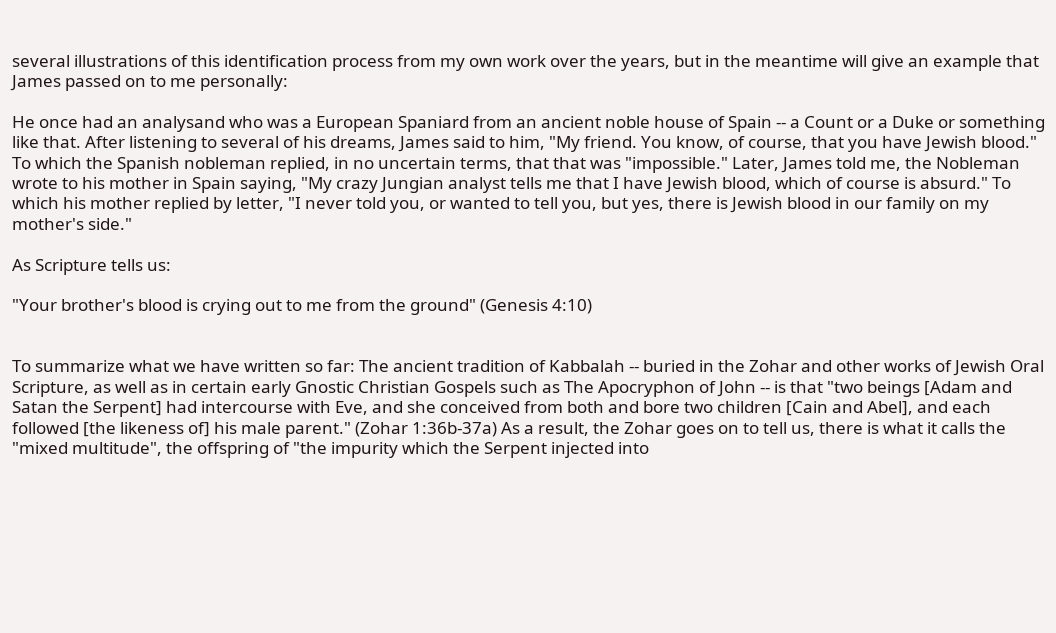several illustrations of this identification process from my own work over the years, but in the meantime will give an example that James passed on to me personally:

He once had an analysand who was a European Spaniard from an ancient noble house of Spain -- a Count or a Duke or something like that. After listening to several of his dreams, James said to him, "My friend. You know, of course, that you have Jewish blood." To which the Spanish nobleman replied, in no uncertain terms, that that was "impossible." Later, James told me, the Nobleman wrote to his mother in Spain saying, "My crazy Jungian analyst tells me that I have Jewish blood, which of course is absurd." To which his mother replied by letter, "I never told you, or wanted to tell you, but yes, there is Jewish blood in our family on my mother's side."

As Scripture tells us:

"Your brother's blood is crying out to me from the ground" (Genesis 4:10)


To summarize what we have written so far: The ancient tradition of Kabbalah -- buried in the Zohar and other works of Jewish Oral Scripture, as well as in certain early Gnostic Christian Gospels such as The Apocryphon of John -- is that "two beings [Adam and Satan the Serpent] had intercourse with Eve, and she conceived from both and bore two children [Cain and Abel], and each followed [the likeness of] his male parent." (Zohar 1:36b-37a) As a result, the Zohar goes on to tell us, there is what it calls the "mixed multitude", the offspring of "the impurity which the Serpent injected into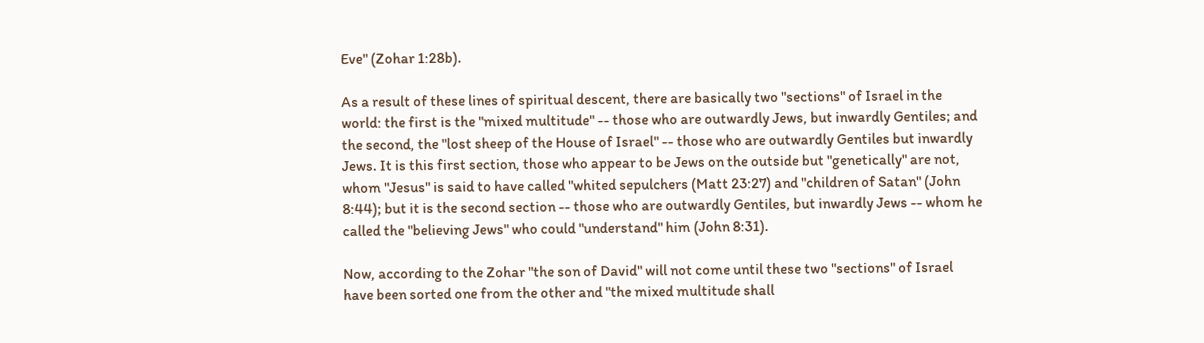Eve" (Zohar 1:28b).

As a result of these lines of spiritual descent, there are basically two "sections" of Israel in the world: the first is the "mixed multitude" -- those who are outwardly Jews, but inwardly Gentiles; and the second, the "lost sheep of the House of Israel" -- those who are outwardly Gentiles but inwardly Jews. It is this first section, those who appear to be Jews on the outside but "genetically" are not, whom "Jesus" is said to have called "whited sepulchers (Matt 23:27) and "children of Satan" (John 8:44); but it is the second section -- those who are outwardly Gentiles, but inwardly Jews -- whom he called the "believing Jews" who could "understand" him (John 8:31).

Now, according to the Zohar "the son of David" will not come until these two "sections" of Israel have been sorted one from the other and "the mixed multitude shall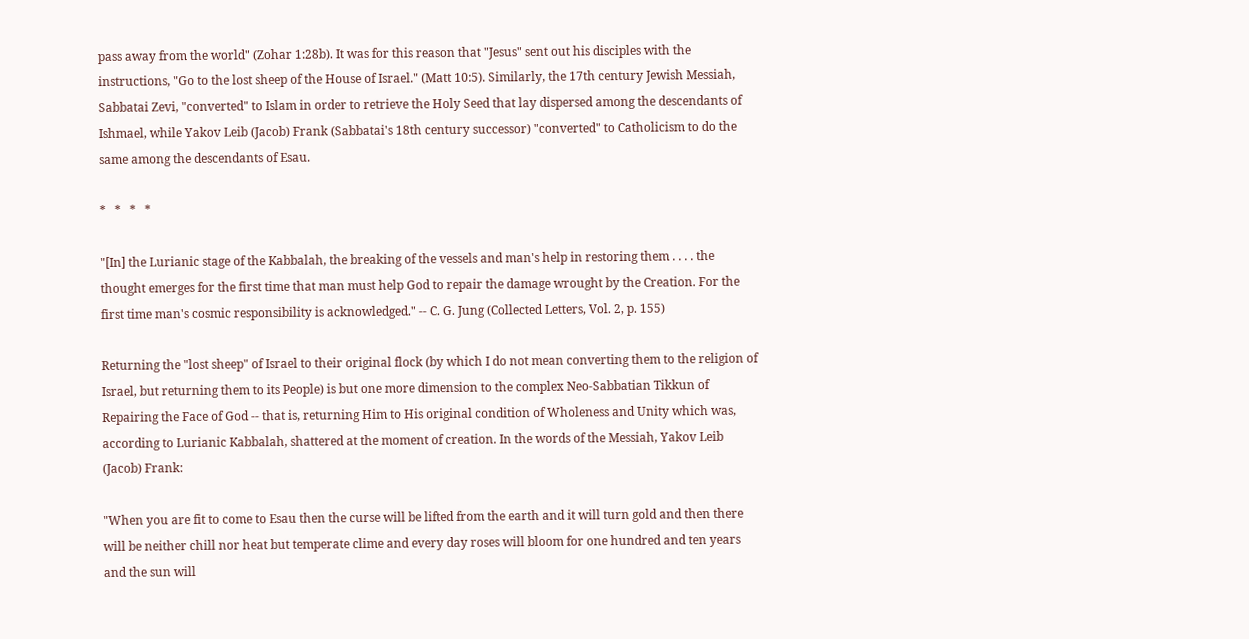pass away from the world" (Zohar 1:28b). It was for this reason that "Jesus" sent out his disciples with the instructions, "Go to the lost sheep of the House of Israel." (Matt 10:5). Similarly, the 17th century Jewish Messiah, Sabbatai Zevi, "converted" to Islam in order to retrieve the Holy Seed that lay dispersed among the descendants of Ishmael, while Yakov Leib (Jacob) Frank (Sabbatai's 18th century successor) "converted" to Catholicism to do the same among the descendants of Esau.

*   *   *   *

"[In] the Lurianic stage of the Kabbalah, the breaking of the vessels and man's help in restoring them . . . . the thought emerges for the first time that man must help God to repair the damage wrought by the Creation. For the first time man's cosmic responsibility is acknowledged." -- C. G. Jung (Collected Letters, Vol. 2, p. 155)

Returning the "lost sheep" of Israel to their original flock (by which I do not mean converting them to the religion of Israel, but returning them to its People) is but one more dimension to the complex Neo-Sabbatian Tikkun of Repairing the Face of God -- that is, returning Him to His original condition of Wholeness and Unity which was, according to Lurianic Kabbalah, shattered at the moment of creation. In the words of the Messiah, Yakov Leib (Jacob) Frank:

"When you are fit to come to Esau then the curse will be lifted from the earth and it will turn gold and then there will be neither chill nor heat but temperate clime and every day roses will bloom for one hundred and ten years and the sun will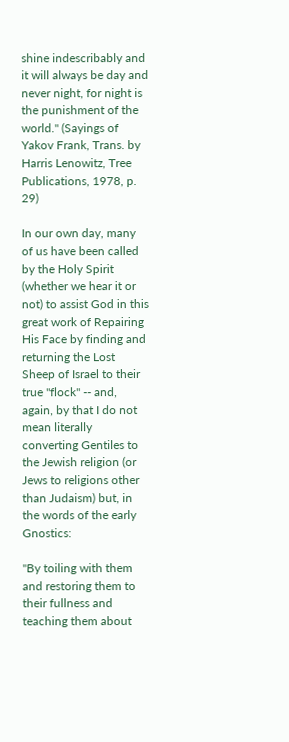shine indescribably and it will always be day and never night, for night is the punishment of the world." (Sayings of Yakov Frank, Trans. by Harris Lenowitz, Tree Publications, 1978, p. 29)

In our own day, many of us have been called by the Holy Spirit (whether we hear it or not) to assist God in this great work of Repairing His Face by finding and returning the Lost Sheep of Israel to their true "flock" -- and, again, by that I do not mean literally converting Gentiles to the Jewish religion (or Jews to religions other than Judaism) but, in the words of the early Gnostics:

"By toiling with them and restoring them to their fullness and teaching them about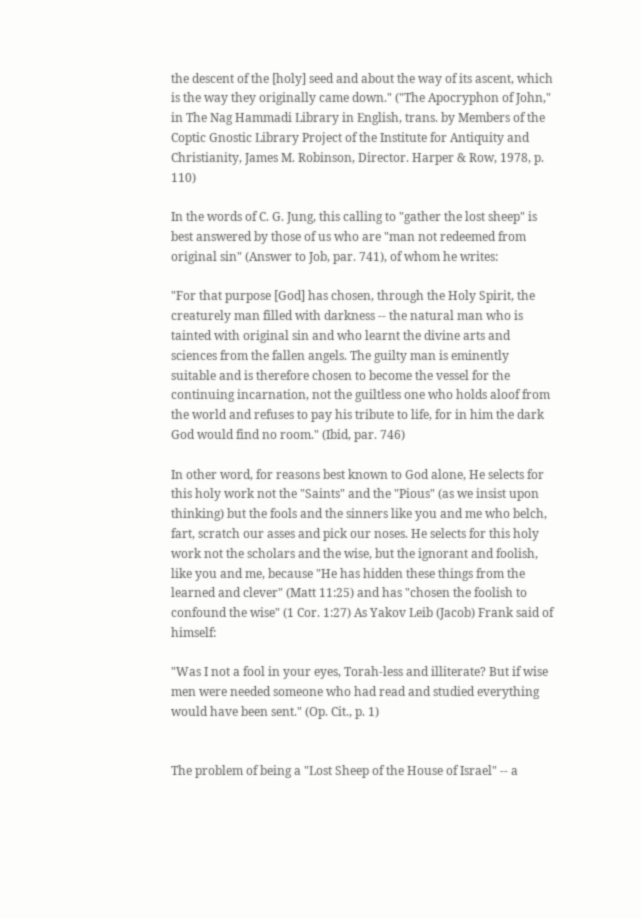the descent of the [holy] seed and about the way of its ascent, which is the way they originally came down." ("The Apocryphon of John," in The Nag Hammadi Library in English, trans. by Members of the Coptic Gnostic Library Project of the Institute for Antiquity and Christianity, James M. Robinson, Director. Harper & Row, 1978, p. 110)

In the words of C. G. Jung, this calling to "gather the lost sheep" is best answered by those of us who are "man not redeemed from original sin" (Answer to Job, par. 741), of whom he writes:

"For that purpose [God] has chosen, through the Holy Spirit, the creaturely man filled with darkness -- the natural man who is tainted with original sin and who learnt the divine arts and sciences from the fallen angels. The guilty man is eminently suitable and is therefore chosen to become the vessel for the continuing incarnation, not the guiltless one who holds aloof from the world and refuses to pay his tribute to life, for in him the dark God would find no room." (Ibid, par. 746)

In other word, for reasons best known to God alone, He selects for this holy work not the "Saints" and the "Pious" (as we insist upon thinking) but the fools and the sinners like you and me who belch, fart, scratch our asses and pick our noses. He selects for this holy work not the scholars and the wise, but the ignorant and foolish, like you and me, because "He has hidden these things from the learned and clever" (Matt 11:25) and has "chosen the foolish to confound the wise" (1 Cor. 1:27) As Yakov Leib (Jacob) Frank said of himself:

"Was I not a fool in your eyes, Torah-less and illiterate? But if wise men were needed someone who had read and studied everything would have been sent." (Op. Cit., p. 1)


The problem of being a "Lost Sheep of the House of Israel" -- a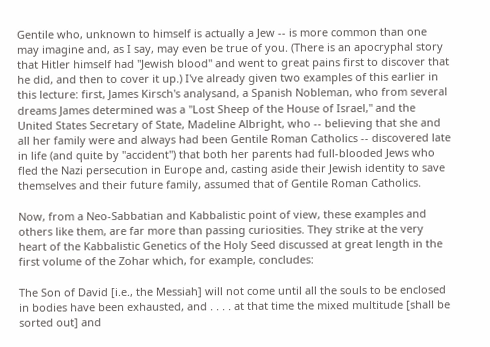Gentile who, unknown to himself is actually a Jew -- is more common than one may imagine and, as I say, may even be true of you. (There is an apocryphal story that Hitler himself had "Jewish blood" and went to great pains first to discover that he did, and then to cover it up.) I've already given two examples of this earlier in this lecture: first, James Kirsch's analysand, a Spanish Nobleman, who from several dreams James determined was a "Lost Sheep of the House of Israel," and the United States Secretary of State, Madeline Albright, who -- believing that she and all her family were and always had been Gentile Roman Catholics -- discovered late in life (and quite by "accident") that both her parents had full-blooded Jews who fled the Nazi persecution in Europe and, casting aside their Jewish identity to save themselves and their future family, assumed that of Gentile Roman Catholics.

Now, from a Neo-Sabbatian and Kabbalistic point of view, these examples and others like them, are far more than passing curiosities. They strike at the very heart of the Kabbalistic Genetics of the Holy Seed discussed at great length in the first volume of the Zohar which, for example, concludes:

The Son of David [i.e., the Messiah] will not come until all the souls to be enclosed in bodies have been exhausted, and . . . . at that time the mixed multitude [shall be sorted out] and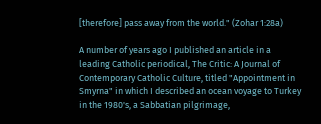[therefore] pass away from the world." (Zohar 1:28a)

A number of years ago I published an article in a leading Catholic periodical, The Critic: A Journal of Contemporary Catholic Culture, titled "Appointment in Smyrna" in which I described an ocean voyage to Turkey in the 1980's, a Sabbatian pilgrimage,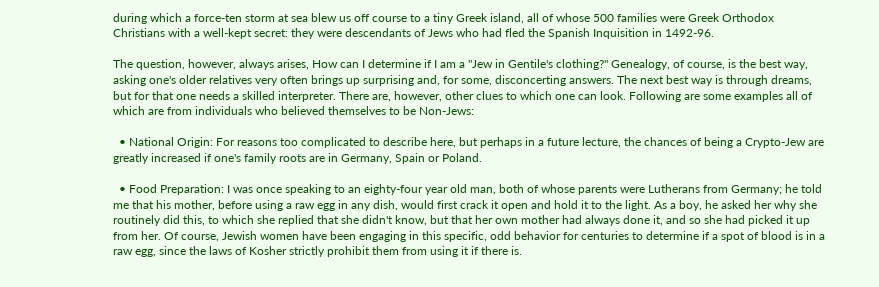during which a force-ten storm at sea blew us off course to a tiny Greek island, all of whose 500 families were Greek Orthodox Christians with a well-kept secret: they were descendants of Jews who had fled the Spanish Inquisition in 1492-96.

The question, however, always arises, How can I determine if I am a "Jew in Gentile's clothing?" Genealogy, of course, is the best way, asking one's older relatives very often brings up surprising and, for some, disconcerting answers. The next best way is through dreams, but for that one needs a skilled interpreter. There are, however, other clues to which one can look. Following are some examples all of which are from individuals who believed themselves to be Non-Jews:

  • National Origin: For reasons too complicated to describe here, but perhaps in a future lecture, the chances of being a Crypto-Jew are greatly increased if one's family roots are in Germany, Spain or Poland.

  • Food Preparation: I was once speaking to an eighty-four year old man, both of whose parents were Lutherans from Germany; he told me that his mother, before using a raw egg in any dish, would first crack it open and hold it to the light. As a boy, he asked her why she routinely did this, to which she replied that she didn't know, but that her own mother had always done it, and so she had picked it up from her. Of course, Jewish women have been engaging in this specific, odd behavior for centuries to determine if a spot of blood is in a raw egg, since the laws of Kosher strictly prohibit them from using it if there is.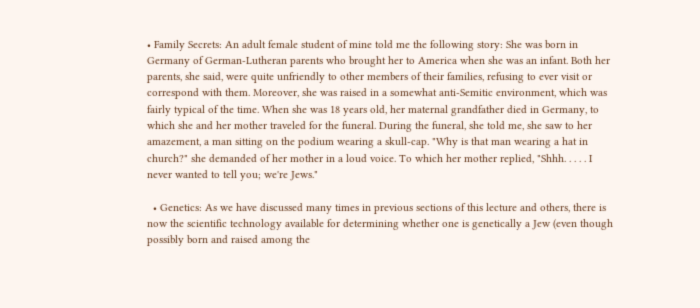• Family Secrets: An adult female student of mine told me the following story: She was born in Germany of German-Lutheran parents who brought her to America when she was an infant. Both her parents, she said, were quite unfriendly to other members of their families, refusing to ever visit or correspond with them. Moreover, she was raised in a somewhat anti-Semitic environment, which was fairly typical of the time. When she was 18 years old, her maternal grandfather died in Germany, to which she and her mother traveled for the funeral. During the funeral, she told me, she saw to her amazement, a man sitting on the podium wearing a skull-cap. "Why is that man wearing a hat in church?" she demanded of her mother in a loud voice. To which her mother replied, "Shhh. . . . . I never wanted to tell you; we're Jews."

  • Genetics: As we have discussed many times in previous sections of this lecture and others, there is now the scientific technology available for determining whether one is genetically a Jew (even though possibly born and raised among the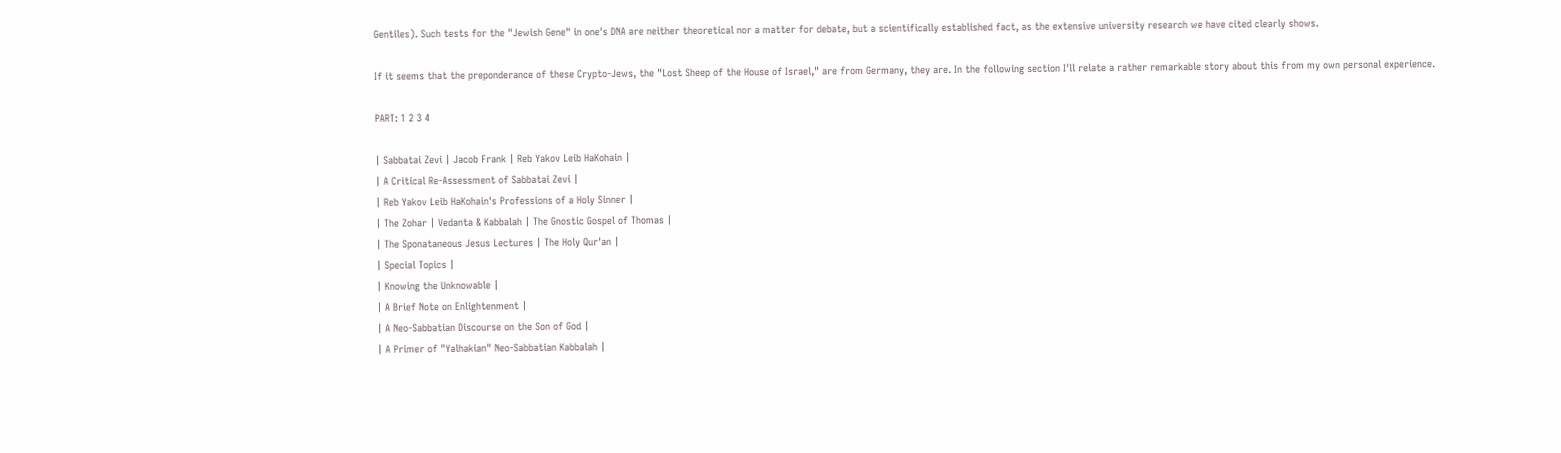Gentiles). Such tests for the "Jewish Gene" in one's DNA are neither theoretical nor a matter for debate, but a scientifically established fact, as the extensive university research we have cited clearly shows.

If it seems that the preponderance of these Crypto-Jews, the "Lost Sheep of the House of Israel," are from Germany, they are. In the following section I'll relate a rather remarkable story about this from my own personal experience.

PART: 1 2 3 4

| Sabbatai Zevi | Jacob Frank | Reb Yakov Leib HaKohain |
| A Critical Re-Assessment of Sabbatai Zevi |
| Reb Yakov Leib HaKohain's Professions of a Holy Sinner |
| The Zohar | Vedanta & Kabbalah | The Gnostic Gospel of Thomas |
| The Sponataneous Jesus Lectures | The Holy Qur'an |
| Special Topics |
| Knowing the Unknowable |
| A Brief Note on Enlightenment |
| A Neo-Sabbatian Discourse on the Son of God |
| A Primer of "Yalhakian" Neo-Sabbatian Kabbalah |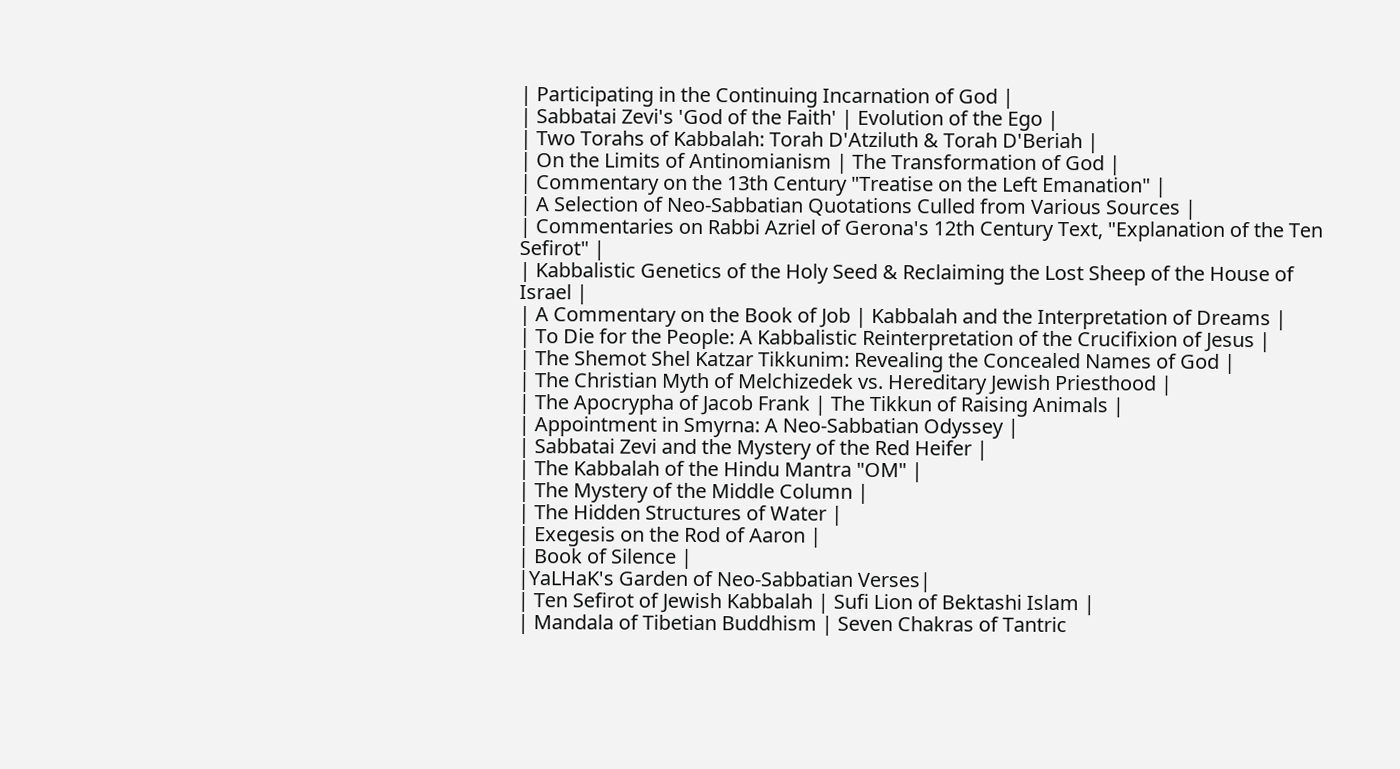| Participating in the Continuing Incarnation of God |
| Sabbatai Zevi's 'God of the Faith' | Evolution of the Ego |
| Two Torahs of Kabbalah: Torah D'Atziluth & Torah D'Beriah |
| On the Limits of Antinomianism | The Transformation of God |
| Commentary on the 13th Century "Treatise on the Left Emanation" |
| A Selection of Neo-Sabbatian Quotations Culled from Various Sources |
| Commentaries on Rabbi Azriel of Gerona's 12th Century Text, "Explanation of the Ten Sefirot" |
| Kabbalistic Genetics of the Holy Seed & Reclaiming the Lost Sheep of the House of Israel |
| A Commentary on the Book of Job | Kabbalah and the Interpretation of Dreams |
| To Die for the People: A Kabbalistic Reinterpretation of the Crucifixion of Jesus |
| The Shemot Shel Katzar Tikkunim: Revealing the Concealed Names of God |
| The Christian Myth of Melchizedek vs. Hereditary Jewish Priesthood |
| The Apocrypha of Jacob Frank | The Tikkun of Raising Animals |
| Appointment in Smyrna: A Neo-Sabbatian Odyssey |
| Sabbatai Zevi and the Mystery of the Red Heifer |
| The Kabbalah of the Hindu Mantra "OM" |
| The Mystery of the Middle Column |
| The Hidden Structures of Water |
| Exegesis on the Rod of Aaron |
| Book of Silence |
|YaLHaK's Garden of Neo-Sabbatian Verses|
| Ten Sefirot of Jewish Kabbalah | Sufi Lion of Bektashi Islam |
| Mandala of Tibetian Buddhism | Seven Chakras of Tantric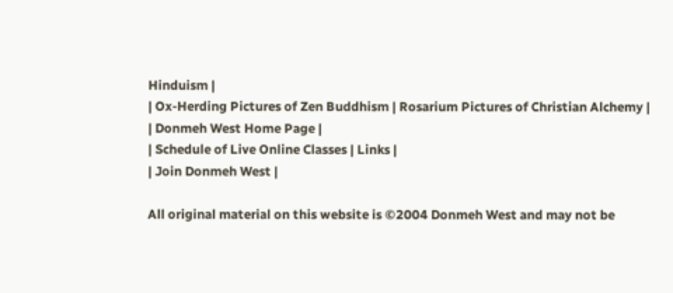Hinduism |
| Ox-Herding Pictures of Zen Buddhism | Rosarium Pictures of Christian Alchemy |
| Donmeh West Home Page |
| Schedule of Live Online Classes | Links |
| Join Donmeh West |

All original material on this website is ©2004 Donmeh West and may not be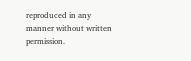reproduced in any manner without written permission.